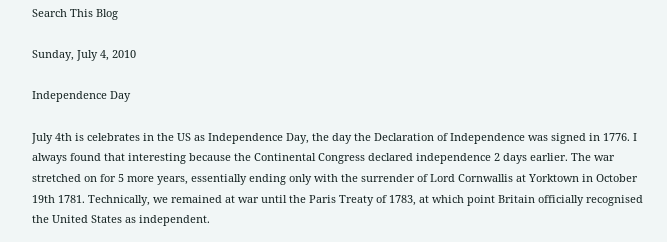Search This Blog

Sunday, July 4, 2010

Independence Day

July 4th is celebrates in the US as Independence Day, the day the Declaration of Independence was signed in 1776. I always found that interesting because the Continental Congress declared independence 2 days earlier. The war stretched on for 5 more years, essentially ending only with the surrender of Lord Cornwallis at Yorktown in October 19th 1781. Technically, we remained at war until the Paris Treaty of 1783, at which point Britain officially recognised the United States as independent.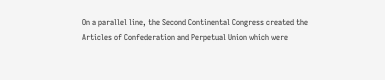On a parallel line, the Second Continental Congress created the Articles of Confederation and Perpetual Union which were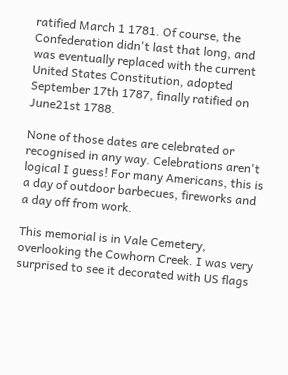ratified March 1 1781. Of course, the Confederation didn't last that long, and was eventually replaced with the current United States Constitution, adopted September 17th 1787, finally ratified on June21st 1788.

None of those dates are celebrated or recognised in any way. Celebrations aren't logical I guess! For many Americans, this is a day of outdoor barbecues, fireworks and a day off from work.

This memorial is in Vale Cemetery, overlooking the Cowhorn Creek. I was very surprised to see it decorated with US flags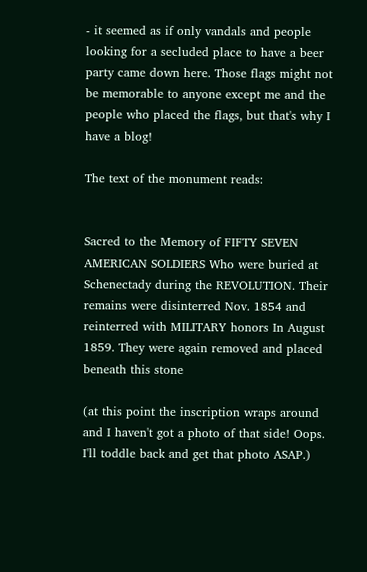- it seemed as if only vandals and people looking for a secluded place to have a beer party came down here. Those flags might not be memorable to anyone except me and the people who placed the flags, but that's why I have a blog!

The text of the monument reads:


Sacred to the Memory of FIFTY SEVEN AMERICAN SOLDIERS Who were buried at Schenectady during the REVOLUTION. Their remains were disinterred Nov. 1854 and reinterred with MILITARY honors In August 1859. They were again removed and placed beneath this stone

(at this point the inscription wraps around and I haven't got a photo of that side! Oops. I'll toddle back and get that photo ASAP.)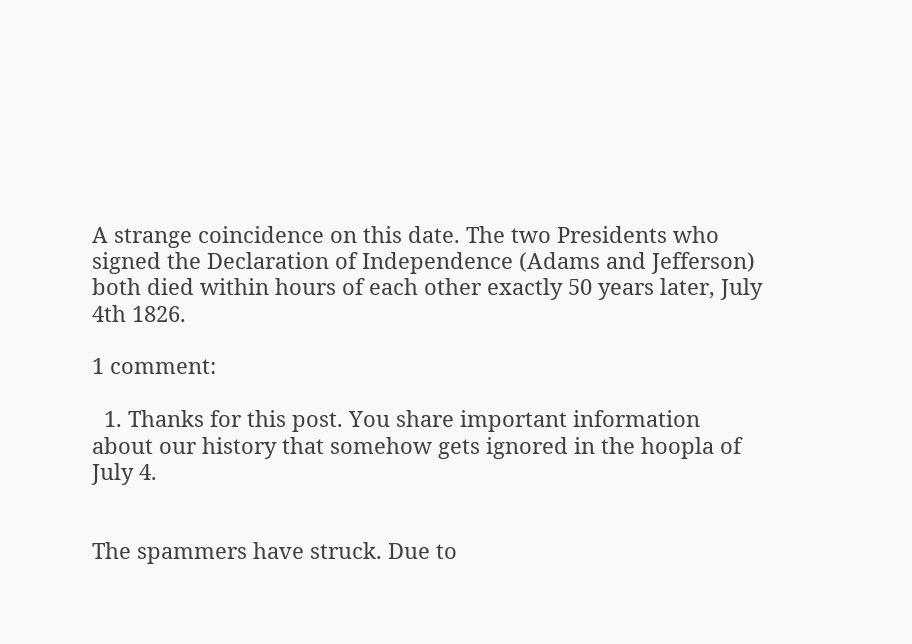A strange coincidence on this date. The two Presidents who signed the Declaration of Independence (Adams and Jefferson) both died within hours of each other exactly 50 years later, July 4th 1826.

1 comment:

  1. Thanks for this post. You share important information about our history that somehow gets ignored in the hoopla of July 4.


The spammers have struck. Due to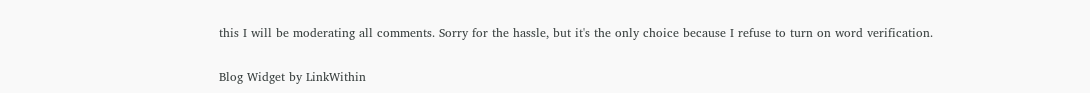this I will be moderating all comments. Sorry for the hassle, but it's the only choice because I refuse to turn on word verification.

Blog Widget by LinkWithin